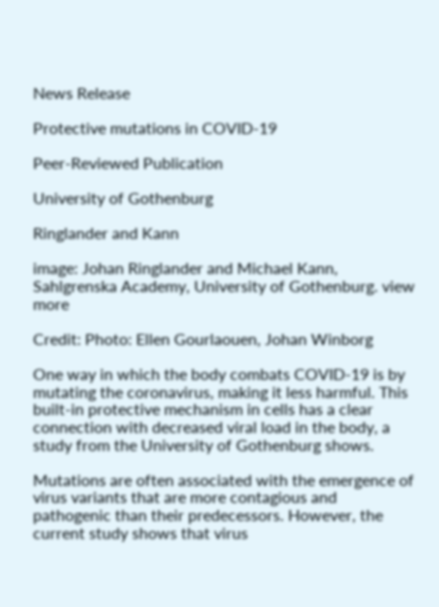News Release

Protective mutations in COVID-19

Peer-Reviewed Publication

University of Gothenburg

Ringlander and Kann

image: Johan Ringlander and Michael Kann, Sahlgrenska Academy, University of Gothenburg. view more

Credit: Photo: Ellen Gourlaouen, Johan Winborg

One way in which the body combats COVID-19 is by mutating the coronavirus, making it less harmful. This built-in protective mechanism in cells has a clear connection with decreased viral load in the body, a study from the University of Gothenburg shows.

Mutations are often associated with the emergence of virus variants that are more contagious and pathogenic than their predecessors. However, the current study shows that virus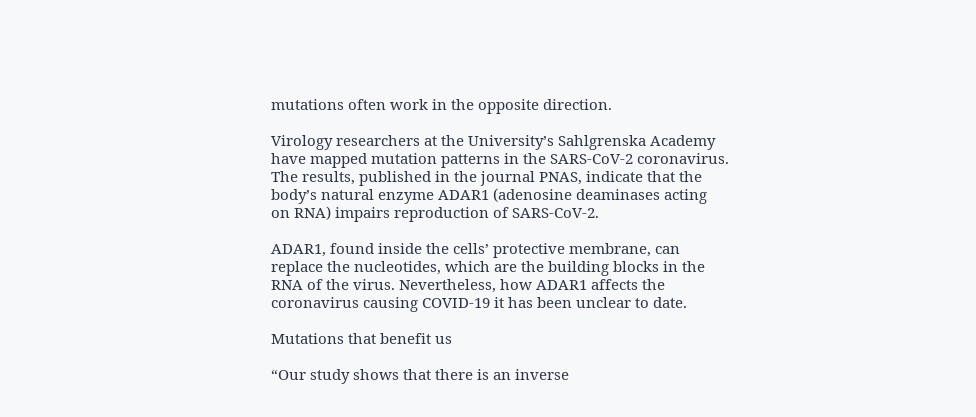mutations often work in the opposite direction.

Virology researchers at the University’s Sahlgrenska Academy have mapped mutation patterns in the SARS-CoV-2 coronavirus. The results, published in the journal PNAS, indicate that the body’s natural enzyme ADAR1 (adenosine deaminases acting on RNA) impairs reproduction of SARS-CoV-2.

ADAR1, found inside the cells’ protective membrane, can replace the nucleotides, which are the building blocks in the RNA of the virus. Nevertheless, how ADAR1 affects the coronavirus causing COVID-19 it has been unclear to date.

Mutations that benefit us

“Our study shows that there is an inverse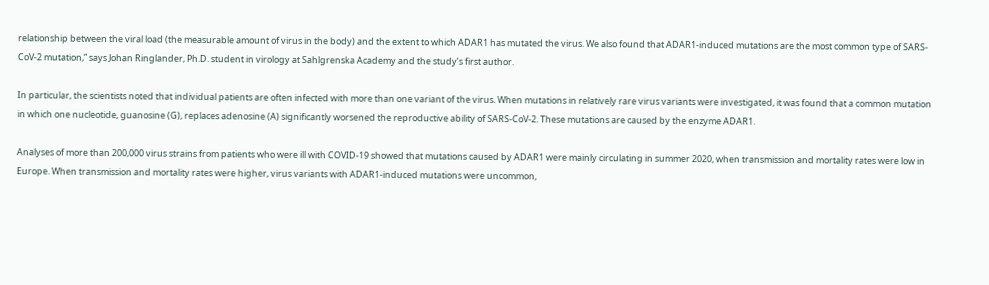relationship between the viral load (the measurable amount of virus in the body) and the extent to which ADAR1 has mutated the virus. We also found that ADAR1-induced mutations are the most common type of SARS-CoV-2 mutation,” says Johan Ringlander, Ph.D. student in virology at Sahlgrenska Academy and the study’s first author.

In particular, the scientists noted that individual patients are often infected with more than one variant of the virus. When mutations in relatively rare virus variants were investigated, it was found that a common mutation in which one nucleotide, guanosine (G), replaces adenosine (A) significantly worsened the reproductive ability of SARS-CoV-2. These mutations are caused by the enzyme ADAR1.

Analyses of more than 200,000 virus strains from patients who were ill with COVID-19 showed that mutations caused by ADAR1 were mainly circulating in summer 2020, when transmission and mortality rates were low in Europe. When transmission and mortality rates were higher, virus variants with ADAR1-induced mutations were uncommon,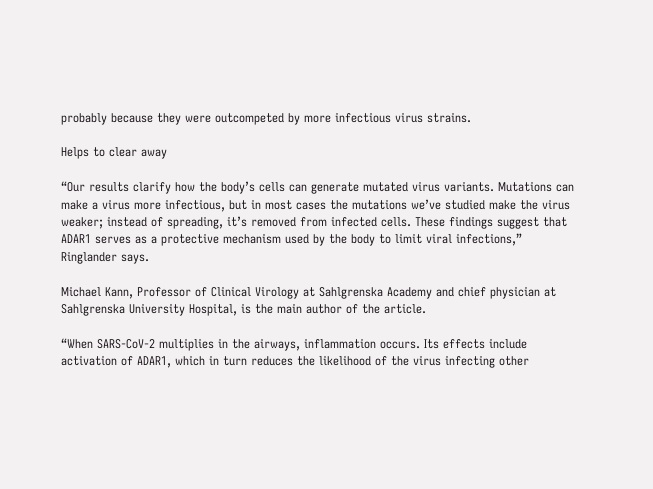probably because they were outcompeted by more infectious virus strains.

Helps to clear away

“Our results clarify how the body’s cells can generate mutated virus variants. Mutations can make a virus more infectious, but in most cases the mutations we’ve studied make the virus weaker; instead of spreading, it’s removed from infected cells. These findings suggest that ADAR1 serves as a protective mechanism used by the body to limit viral infections,” Ringlander says.

Michael Kann, Professor of Clinical Virology at Sahlgrenska Academy and chief physician at Sahlgrenska University Hospital, is the main author of the article.

“When SARS-CoV-2 multiplies in the airways, inflammation occurs. Its effects include activation of ADAR1, which in turn reduces the likelihood of the virus infecting other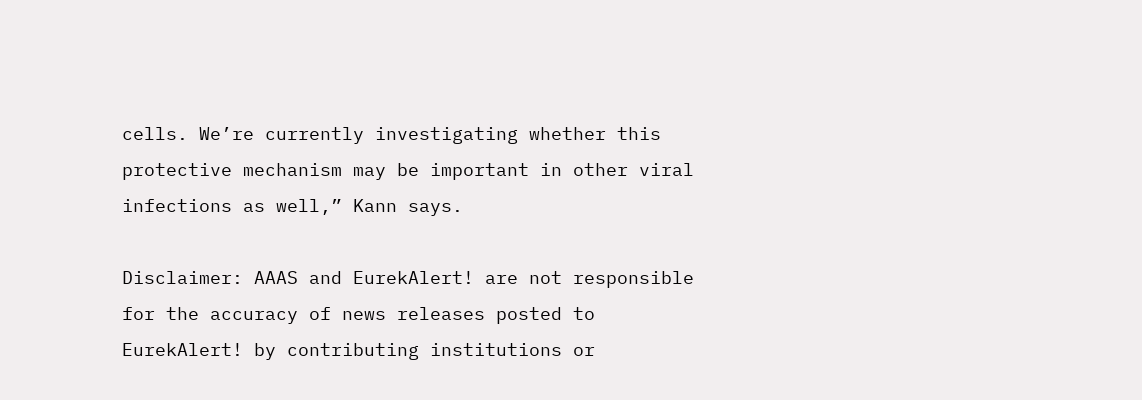cells. We’re currently investigating whether this protective mechanism may be important in other viral infections as well,” Kann says.

Disclaimer: AAAS and EurekAlert! are not responsible for the accuracy of news releases posted to EurekAlert! by contributing institutions or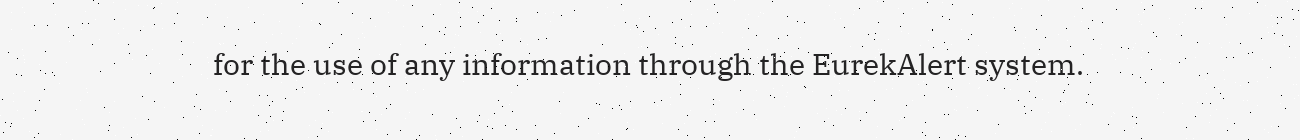for the use of any information through the EurekAlert system.